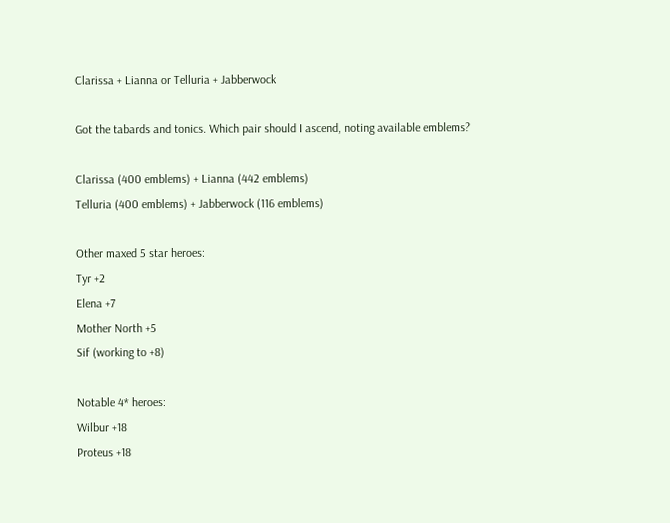Clarissa + Lianna or Telluria + Jabberwock

Got the tabards and tonics. Which pair should I ascend, noting available emblems?

Clarissa (400 emblems) + Lianna (442 emblems)
Telluria (400 emblems) + Jabberwock (116 emblems)

Other maxed 5 star heroes:
Tyr +2
Elena +7
Mother North +5
Sif (working to +8)

Notable 4* heroes:
Wilbur +18
Proteus +18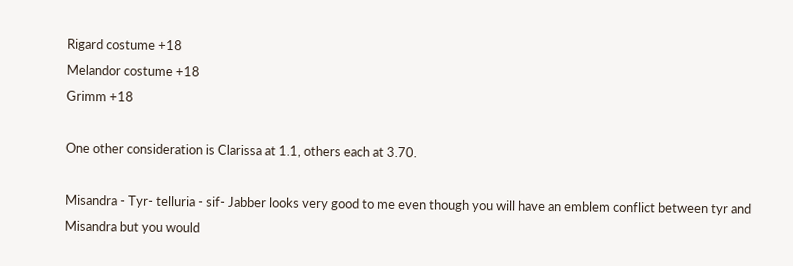Rigard costume +18
Melandor costume +18
Grimm +18

One other consideration is Clarissa at 1.1, others each at 3.70.

Misandra - Tyr- telluria - sif- Jabber looks very good to me even though you will have an emblem conflict between tyr and Misandra but you would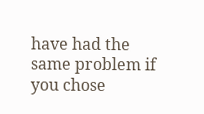have had the same problem if you chose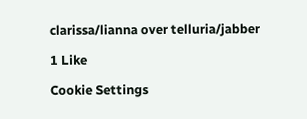clarissa/lianna over telluria/jabber

1 Like

Cookie Settings